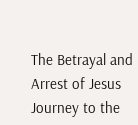The Betrayal and Arrest of Jesus
Journey to the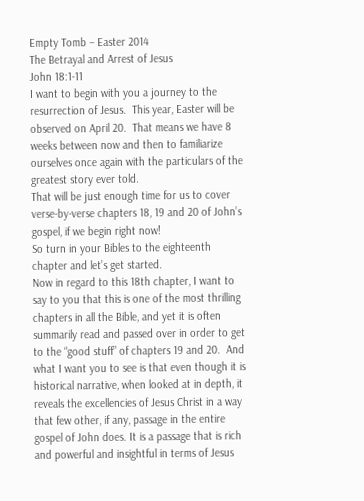Empty Tomb – Easter 2014
The Betrayal and Arrest of Jesus
John 18:1-11
I want to begin with you a journey to the resurrection of Jesus.  This year, Easter will be observed on April 20.  That means we have 8 weeks between now and then to familiarize ourselves once again with the particulars of the greatest story ever told.
That will be just enough time for us to cover verse-by-verse chapters 18, 19 and 20 of John’s gospel, if we begin right now!
So turn in your Bibles to the eighteenth chapter and let’s get started.
Now in regard to this 18th chapter, I want to say to you that this is one of the most thrilling chapters in all the Bible, and yet it is often summarily read and passed over in order to get to the “good stuff” of chapters 19 and 20.  And what I want you to see is that even though it is historical narrative, when looked at in depth, it reveals the excellencies of Jesus Christ in a way that few other, if any, passage in the entire gospel of John does. It is a passage that is rich and powerful and insightful in terms of Jesus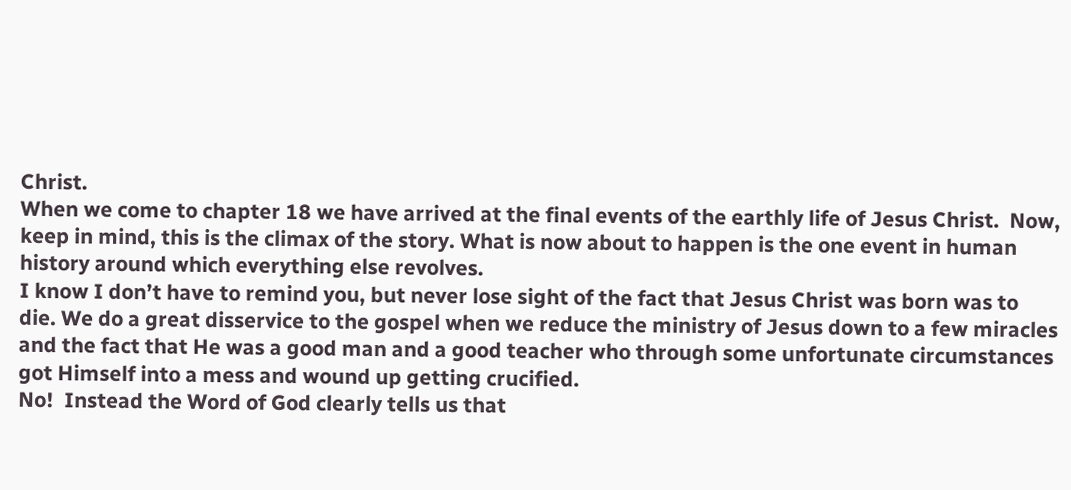Christ.
When we come to chapter 18 we have arrived at the final events of the earthly life of Jesus Christ.  Now, keep in mind, this is the climax of the story. What is now about to happen is the one event in human history around which everything else revolves.
I know I don’t have to remind you, but never lose sight of the fact that Jesus Christ was born was to die. We do a great disservice to the gospel when we reduce the ministry of Jesus down to a few miracles and the fact that He was a good man and a good teacher who through some unfortunate circumstances got Himself into a mess and wound up getting crucified.
No!  Instead the Word of God clearly tells us that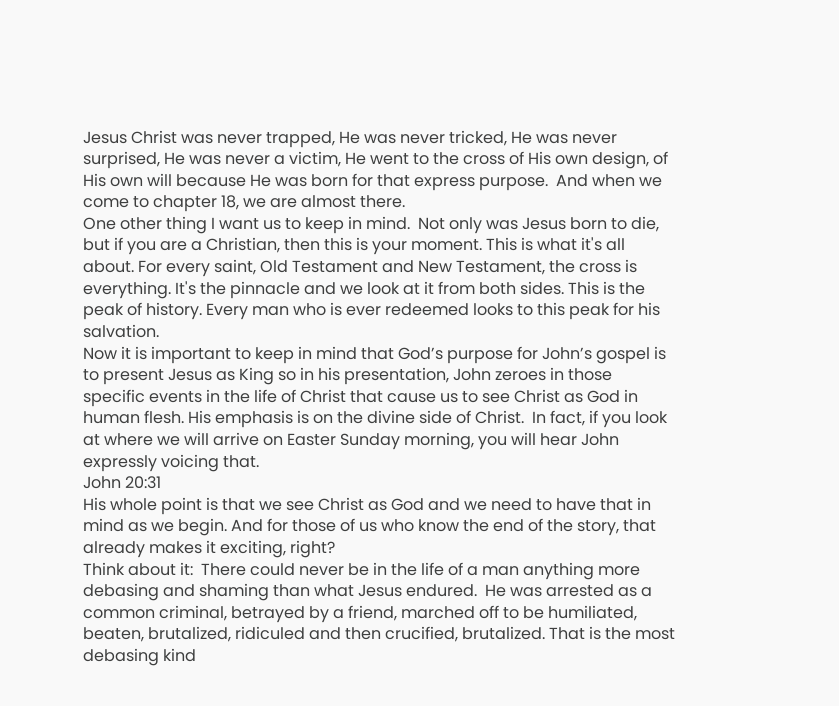Jesus Christ was never trapped, He was never tricked, He was never surprised, He was never a victim, He went to the cross of His own design, of His own will because He was born for that express purpose.  And when we come to chapter 18, we are almost there.
One other thing I want us to keep in mind.  Not only was Jesus born to die, but if you are a Christian, then this is your moment. This is what it's all about. For every saint, Old Testament and New Testament, the cross is everything. It's the pinnacle and we look at it from both sides. This is the peak of history. Every man who is ever redeemed looks to this peak for his salvation.
Now it is important to keep in mind that God’s purpose for John’s gospel is to present Jesus as King so in his presentation, John zeroes in those specific events in the life of Christ that cause us to see Christ as God in human flesh. His emphasis is on the divine side of Christ.  In fact, if you look at where we will arrive on Easter Sunday morning, you will hear John expressly voicing that.
John 20:31
His whole point is that we see Christ as God and we need to have that in mind as we begin. And for those of us who know the end of the story, that already makes it exciting, right?
Think about it:  There could never be in the life of a man anything more debasing and shaming than what Jesus endured.  He was arrested as a common criminal, betrayed by a friend, marched off to be humiliated, beaten, brutalized, ridiculed and then crucified, brutalized. That is the most debasing kind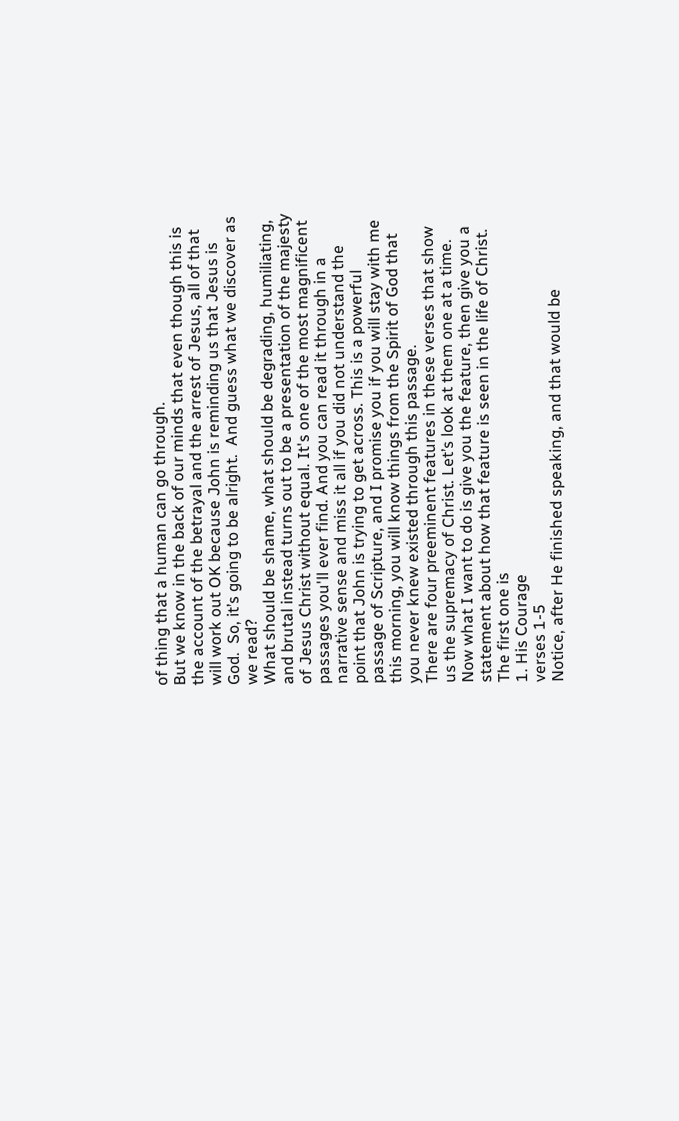of thing that a human can go through.
But we know in the back of our minds that even though this is the account of the betrayal and the arrest of Jesus, all of that will work out OK because John is reminding us that Jesus is God.  So, it’s going to be alright.  And guess what we discover as we read?
What should be shame, what should be degrading, humiliating, and brutal instead turns out to be a presentation of the majesty of Jesus Christ without equal. It's one of the most magnificent passages you'll ever find. And you can read it through in a narrative sense and miss it all if you did not understand the point that John is trying to get across. This is a powerful passage of Scripture, and I promise you if you will stay with me this morning, you will know things from the Spirit of God that you never knew existed through this passage.
There are four preeminent features in these verses that show us the supremacy of Christ. Let’s look at them one at a time.
Now what I want to do is give you the feature, then give you a statement about how that feature is seen in the life of Christ.
The first one is
1. His Courage
verses 1-5
Notice, after He finished speaking, and that would be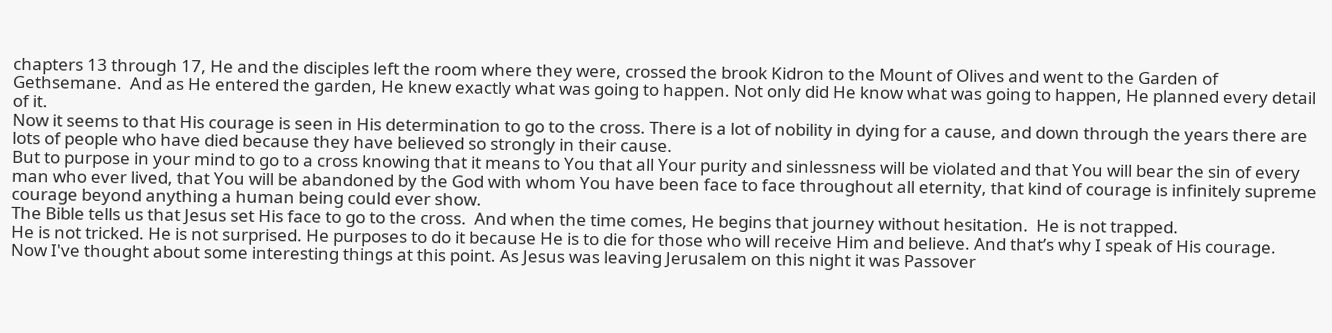chapters 13 through 17, He and the disciples left the room where they were, crossed the brook Kidron to the Mount of Olives and went to the Garden of Gethsemane.  And as He entered the garden, He knew exactly what was going to happen. Not only did He know what was going to happen, He planned every detail of it.
Now it seems to that His courage is seen in His determination to go to the cross. There is a lot of nobility in dying for a cause, and down through the years there are lots of people who have died because they have believed so strongly in their cause.
But to purpose in your mind to go to a cross knowing that it means to You that all Your purity and sinlessness will be violated and that You will bear the sin of every man who ever lived, that You will be abandoned by the God with whom You have been face to face throughout all eternity, that kind of courage is infinitely supreme courage beyond anything a human being could ever show.
The Bible tells us that Jesus set His face to go to the cross.  And when the time comes, He begins that journey without hesitation.  He is not trapped.
He is not tricked. He is not surprised. He purposes to do it because He is to die for those who will receive Him and believe. And that’s why I speak of His courage.
Now I've thought about some interesting things at this point. As Jesus was leaving Jerusalem on this night it was Passover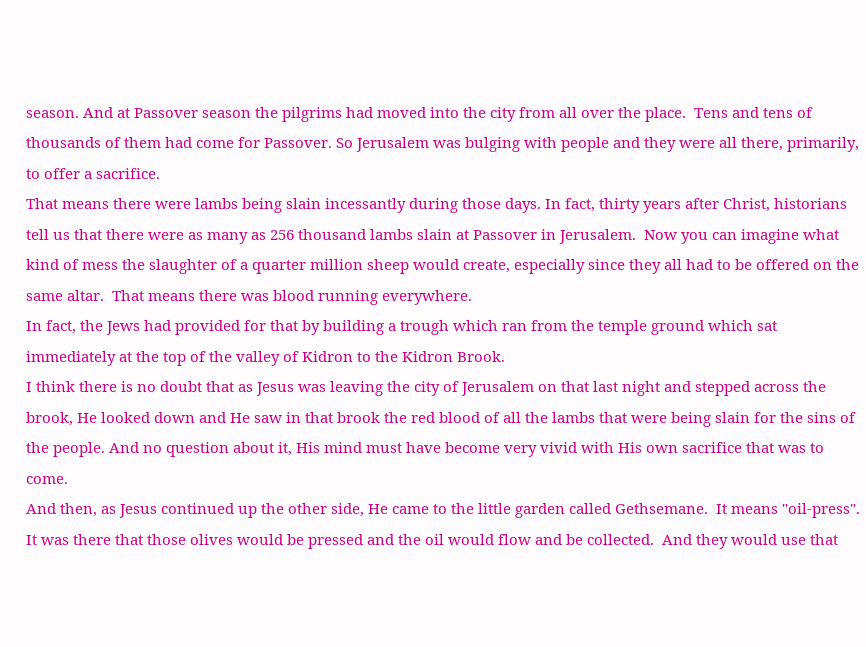season. And at Passover season the pilgrims had moved into the city from all over the place.  Tens and tens of thousands of them had come for Passover. So Jerusalem was bulging with people and they were all there, primarily, to offer a sacrifice.
That means there were lambs being slain incessantly during those days. In fact, thirty years after Christ, historians tell us that there were as many as 256 thousand lambs slain at Passover in Jerusalem.  Now you can imagine what kind of mess the slaughter of a quarter million sheep would create, especially since they all had to be offered on the same altar.  That means there was blood running everywhere.
In fact, the Jews had provided for that by building a trough which ran from the temple ground which sat immediately at the top of the valley of Kidron to the Kidron Brook.
I think there is no doubt that as Jesus was leaving the city of Jerusalem on that last night and stepped across the brook, He looked down and He saw in that brook the red blood of all the lambs that were being slain for the sins of the people. And no question about it, His mind must have become very vivid with His own sacrifice that was to come.
And then, as Jesus continued up the other side, He came to the little garden called Gethsemane.  It means "oil‑press". It was there that those olives would be pressed and the oil would flow and be collected.  And they would use that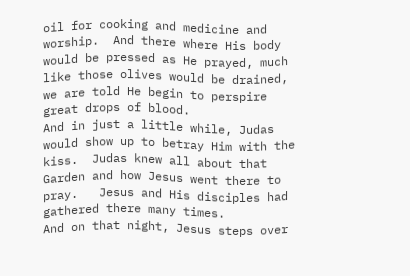oil for cooking and medicine and worship.  And there where His body would be pressed as He prayed, much like those olives would be drained, we are told He begin to perspire great drops of blood.
And in just a little while, Judas would show up to betray Him with the kiss.  Judas knew all about that Garden and how Jesus went there to pray.   Jesus and His disciples had gathered there many times.
And on that night, Jesus steps over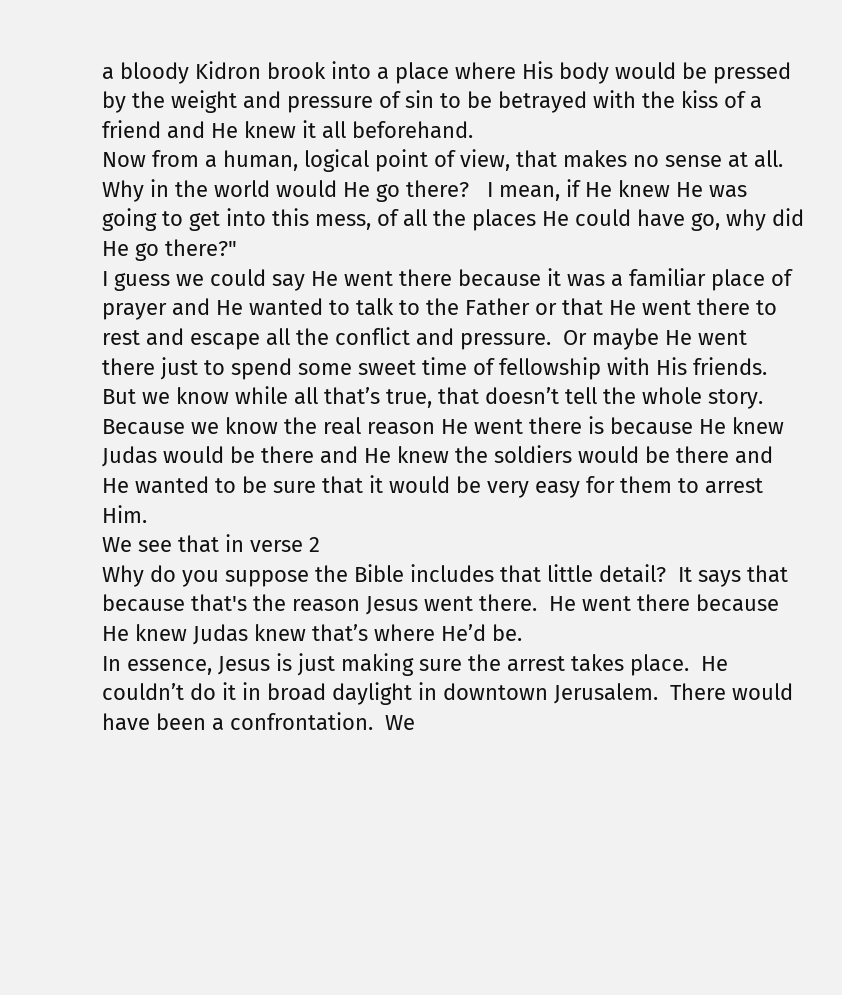a bloody Kidron brook into a place where His body would be pressed by the weight and pressure of sin to be betrayed with the kiss of a friend and He knew it all beforehand.
Now from a human, logical point of view, that makes no sense at all.  Why in the world would He go there?   I mean, if He knew He was going to get into this mess, of all the places He could have go, why did He go there?"
I guess we could say He went there because it was a familiar place of prayer and He wanted to talk to the Father or that He went there to rest and escape all the conflict and pressure.  Or maybe He went there just to spend some sweet time of fellowship with His friends.  But we know while all that’s true, that doesn’t tell the whole story.
Because we know the real reason He went there is because He knew Judas would be there and He knew the soldiers would be there and He wanted to be sure that it would be very easy for them to arrest Him.
We see that in verse 2
Why do you suppose the Bible includes that little detail?  It says that because that's the reason Jesus went there.  He went there because He knew Judas knew that’s where He’d be.
In essence, Jesus is just making sure the arrest takes place.  He couldn’t do it in broad daylight in downtown Jerusalem.  There would have been a confrontation.  We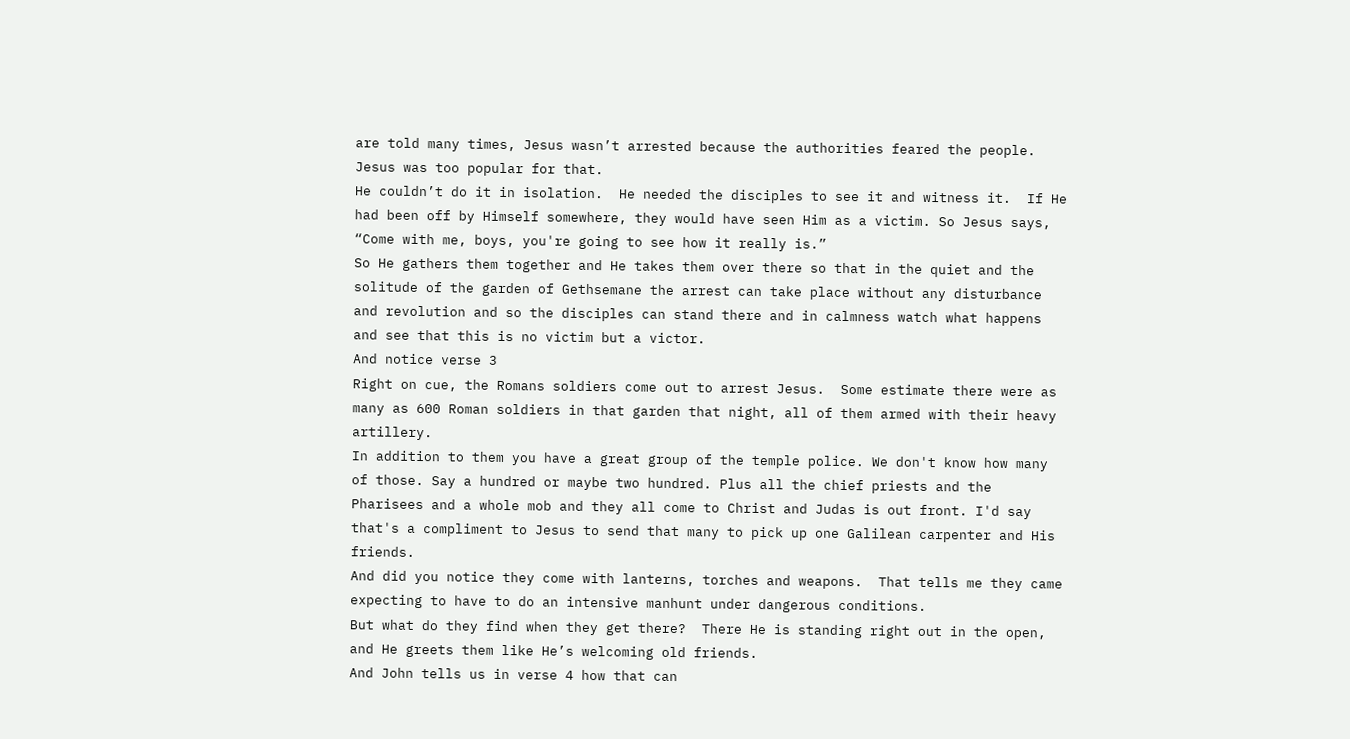are told many times, Jesus wasn’t arrested because the authorities feared the people.  Jesus was too popular for that.
He couldn’t do it in isolation.  He needed the disciples to see it and witness it.  If He had been off by Himself somewhere, they would have seen Him as a victim. So Jesus says, “Come with me, boys, you're going to see how it really is.”
So He gathers them together and He takes them over there so that in the quiet and the solitude of the garden of Gethsemane the arrest can take place without any disturbance and revolution and so the disciples can stand there and in calmness watch what happens and see that this is no victim but a victor.
And notice verse 3
Right on cue, the Romans soldiers come out to arrest Jesus.  Some estimate there were as many as 600 Roman soldiers in that garden that night, all of them armed with their heavy artillery.
In addition to them you have a great group of the temple police. We don't know how many of those. Say a hundred or maybe two hundred. Plus all the chief priests and the Pharisees and a whole mob and they all come to Christ and Judas is out front. I'd say that's a compliment to Jesus to send that many to pick up one Galilean carpenter and His friends.
And did you notice they come with lanterns, torches and weapons.  That tells me they came expecting to have to do an intensive manhunt under dangerous conditions.
But what do they find when they get there?  There He is standing right out in the open, and He greets them like He’s welcoming old friends.
And John tells us in verse 4 how that can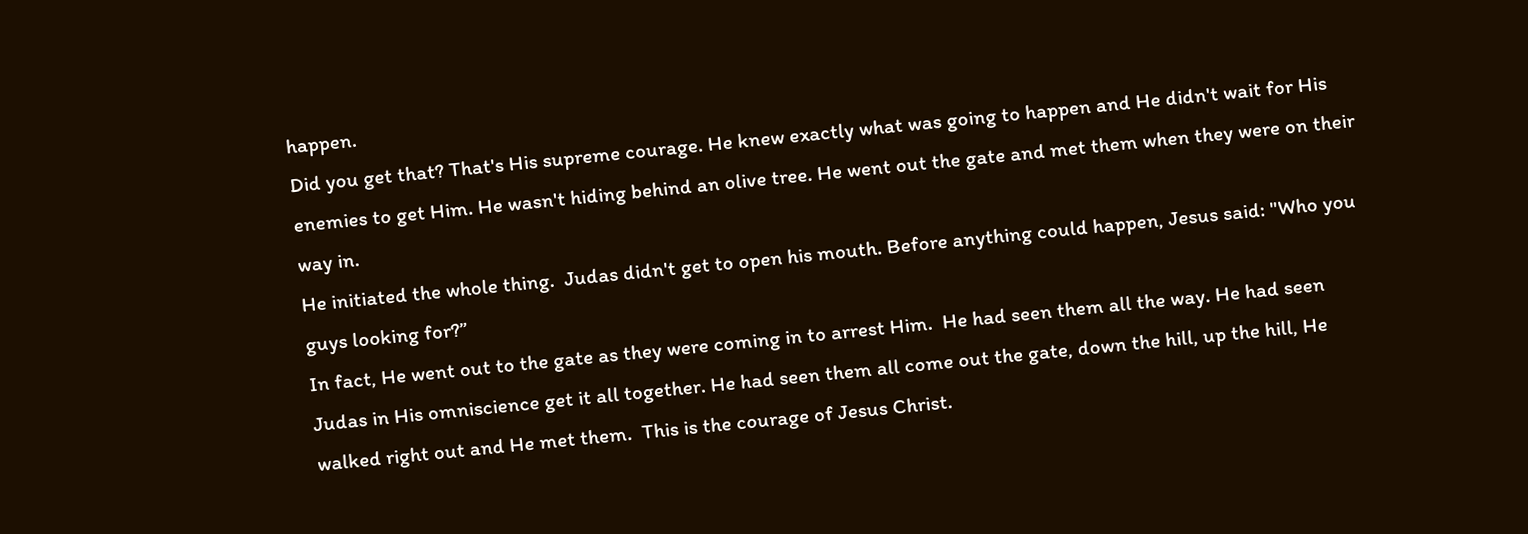happen.
Did you get that? That's His supreme courage. He knew exactly what was going to happen and He didn't wait for His enemies to get Him. He wasn't hiding behind an olive tree. He went out the gate and met them when they were on their way in.
He initiated the whole thing.  Judas didn't get to open his mouth. Before anything could happen, Jesus said: "Who you guys looking for?”
In fact, He went out to the gate as they were coming in to arrest Him.  He had seen them all the way. He had seen Judas in His omniscience get it all together. He had seen them all come out the gate, down the hill, up the hill, He walked right out and He met them.  This is the courage of Jesus Christ.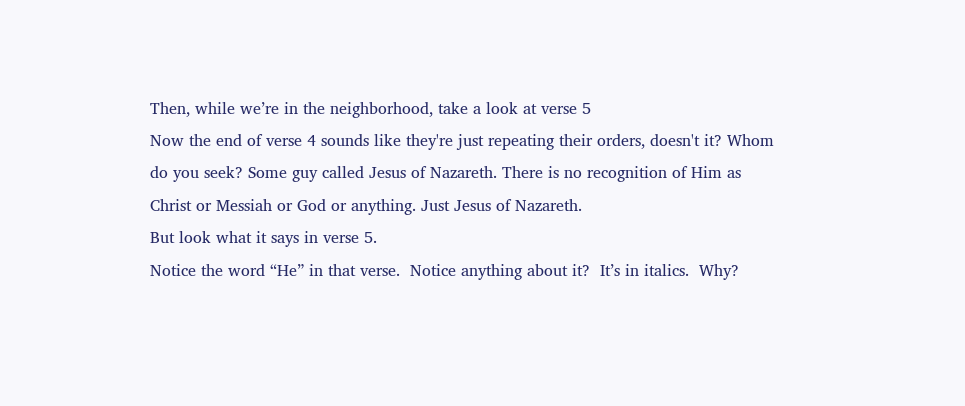Then, while we’re in the neighborhood, take a look at verse 5
Now the end of verse 4 sounds like they're just repeating their orders, doesn't it? Whom do you seek? Some guy called Jesus of Nazareth. There is no recognition of Him as Christ or Messiah or God or anything. Just Jesus of Nazareth.
But look what it says in verse 5.
Notice the word “He” in that verse.  Notice anything about it?  It’s in italics.  Why?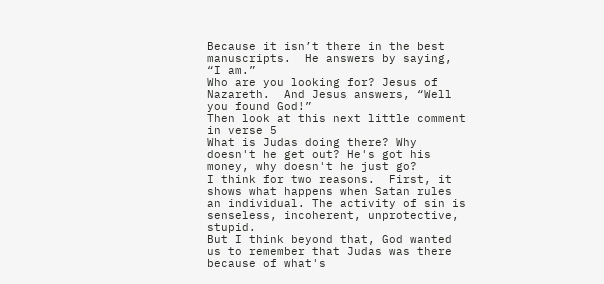Because it isn’t there in the best manuscripts.  He answers by saying, “I am.”
Who are you looking for? Jesus of Nazareth.  And Jesus answers, “Well you found God!”
Then look at this next little comment in verse 5
What is Judas doing there? Why doesn't he get out? He's got his money, why doesn't he just go?
I think for two reasons.  First, it shows what happens when Satan rules an individual. The activity of sin is senseless, incoherent, unprotective, stupid.
But I think beyond that, God wanted us to remember that Judas was there because of what's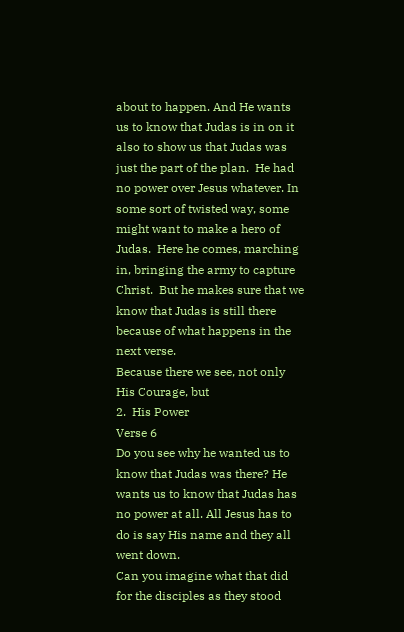about to happen. And He wants us to know that Judas is in on it also to show us that Judas was just the part of the plan.  He had no power over Jesus whatever. In some sort of twisted way, some might want to make a hero of Judas.  Here he comes, marching in, bringing the army to capture Christ.  But he makes sure that we know that Judas is still there because of what happens in the next verse.
Because there we see, not only His Courage, but
2.  His Power
Verse 6
Do you see why he wanted us to know that Judas was there? He wants us to know that Judas has no power at all. All Jesus has to do is say His name and they all went down.
Can you imagine what that did for the disciples as they stood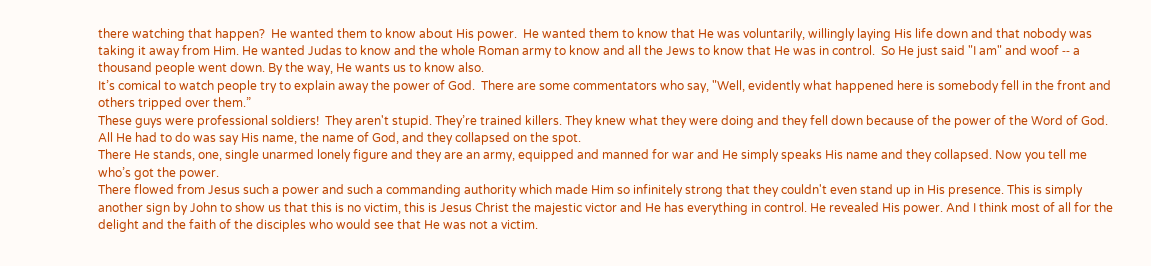there watching that happen?  He wanted them to know about His power.  He wanted them to know that He was voluntarily, willingly laying His life down and that nobody was taking it away from Him. He wanted Judas to know and the whole Roman army to know and all the Jews to know that He was in control.  So He just said "I am" and woof ‑‑ a thousand people went down. By the way, He wants us to know also.
It’s comical to watch people try to explain away the power of God.  There are some commentators who say, "Well, evidently what happened here is somebody fell in the front and others tripped over them.”
These guys were professional soldiers!  They aren't stupid. They’re trained killers. They knew what they were doing and they fell down because of the power of the Word of God.  All He had to do was say His name, the name of God, and they collapsed on the spot.
There He stands, one, single unarmed lonely figure and they are an army, equipped and manned for war and He simply speaks His name and they collapsed. Now you tell me who’s got the power.
There flowed from Jesus such a power and such a commanding authority which made Him so infinitely strong that they couldn't even stand up in His presence. This is simply another sign by John to show us that this is no victim, this is Jesus Christ the majestic victor and He has everything in control. He revealed His power. And I think most of all for the delight and the faith of the disciples who would see that He was not a victim.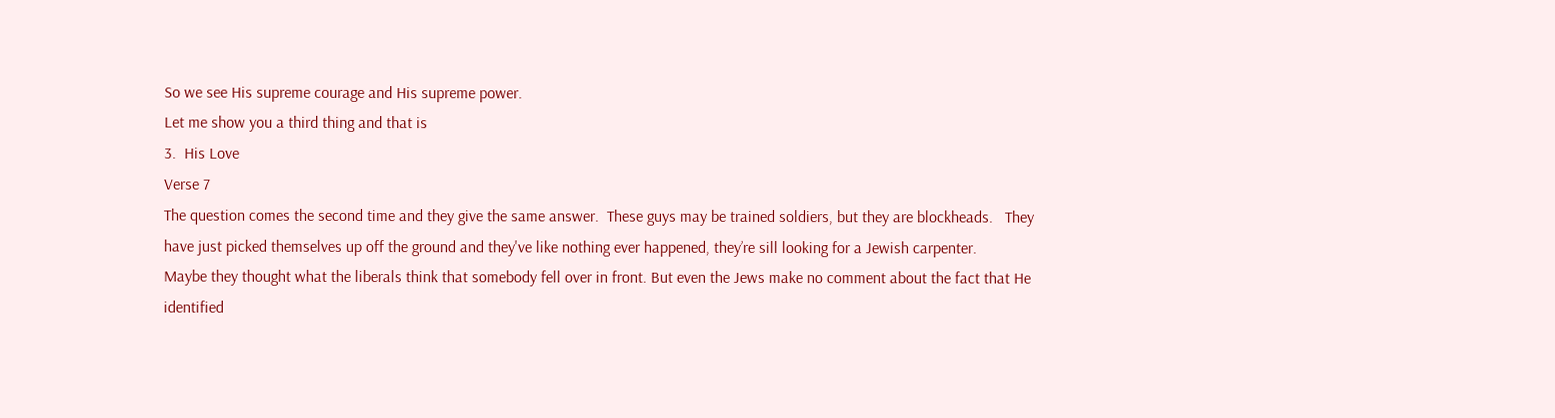So we see His supreme courage and His supreme power.
Let me show you a third thing and that is
3.  His Love
Verse 7
The question comes the second time and they give the same answer.  These guys may be trained soldiers, but they are blockheads.   They have just picked themselves up off the ground and they've like nothing ever happened, they’re sill looking for a Jewish carpenter.
Maybe they thought what the liberals think that somebody fell over in front. But even the Jews make no comment about the fact that He identified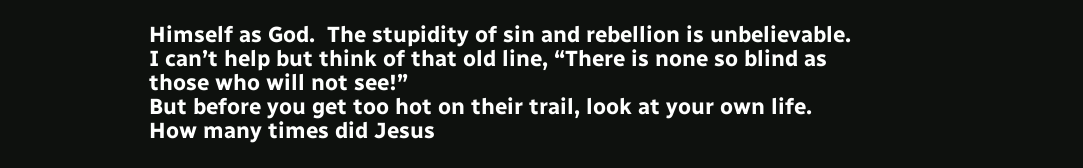Himself as God.  The stupidity of sin and rebellion is unbelievable.  I can’t help but think of that old line, “There is none so blind as those who will not see!”
But before you get too hot on their trail, look at your own life. How many times did Jesus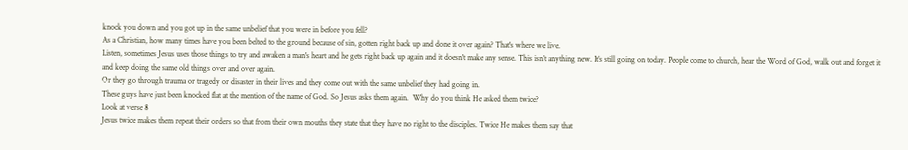knock you down and you got up in the same unbelief that you were in before you fell?
As a Christian, how many times have you been belted to the ground because of sin, gotten right back up and done it over again? That's where we live.
Listen, sometimes Jesus uses those things to try and awaken a man's heart and he gets right back up again and it doesn't make any sense. This isn’t anything new. It’s still going on today. People come to church, hear the Word of God, walk out and forget it and keep doing the same old things over and over again.
Or they go through trauma or tragedy or disaster in their lives and they come out with the same unbelief they had going in.
These guys have just been knocked flat at the mention of the name of God. So Jesus asks them again.  Why do you think He asked them twice?
Look at verse 8
Jesus twice makes them repeat their orders so that from their own mouths they state that they have no right to the disciples. Twice He makes them say that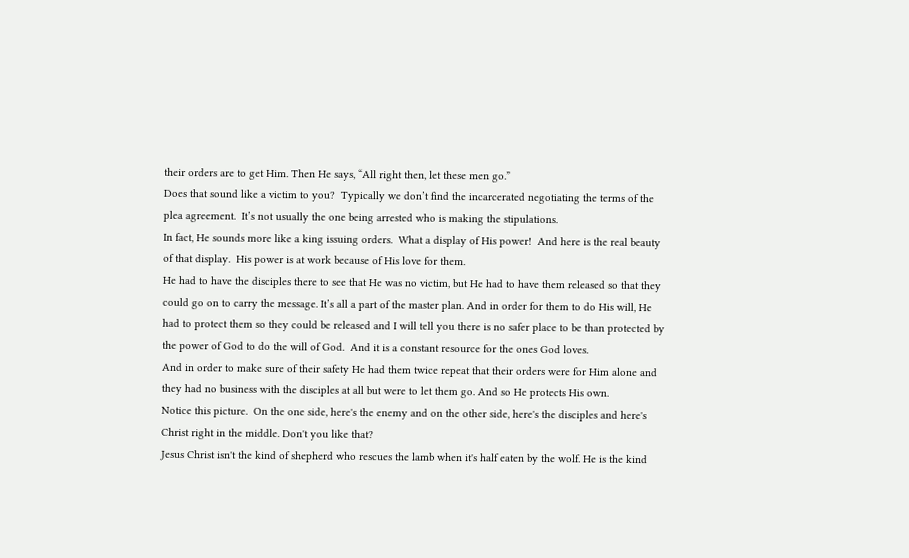their orders are to get Him. Then He says, “All right then, let these men go.”
Does that sound like a victim to you?  Typically we don’t find the incarcerated negotiating the terms of the plea agreement.  It’s not usually the one being arrested who is making the stipulations.
In fact, He sounds more like a king issuing orders.  What a display of His power!  And here is the real beauty of that display.  His power is at work because of His love for them.
He had to have the disciples there to see that He was no victim, but He had to have them released so that they could go on to carry the message. It’s all a part of the master plan. And in order for them to do His will, He had to protect them so they could be released and I will tell you there is no safer place to be than protected by the power of God to do the will of God.  And it is a constant resource for the ones God loves.
And in order to make sure of their safety He had them twice repeat that their orders were for Him alone and they had no business with the disciples at all but were to let them go. And so He protects His own.
Notice this picture.  On the one side, here's the enemy and on the other side, here's the disciples and here's Christ right in the middle. Don't you like that?
Jesus Christ isn't the kind of shepherd who rescues the lamb when it's half eaten by the wolf. He is the kind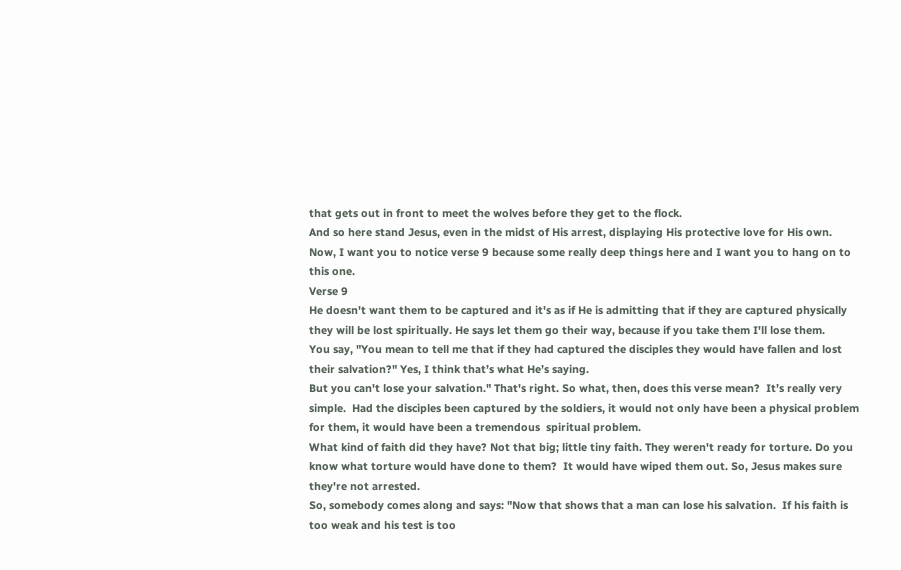that gets out in front to meet the wolves before they get to the flock.
And so here stand Jesus, even in the midst of His arrest, displaying His protective love for His own.
Now, I want you to notice verse 9 because some really deep things here and I want you to hang on to this one.
Verse 9
He doesn't want them to be captured and it's as if He is admitting that if they are captured physically they will be lost spiritually. He says let them go their way, because if you take them I'll lose them.
You say, "You mean to tell me that if they had captured the disciples they would have fallen and lost their salvation?" Yes, I think that’s what He’s saying.
But you can't lose your salvation." That's right. So what, then, does this verse mean?  It’s really very simple.  Had the disciples been captured by the soldiers, it would not only have been a physical problem for them, it would have been a tremendous  spiritual problem.
What kind of faith did they have? Not that big; little tiny faith. They weren't ready for torture. Do you know what torture would have done to them?  It would have wiped them out. So, Jesus makes sure they're not arrested.
So, somebody comes along and says: "Now that shows that a man can lose his salvation.  If his faith is too weak and his test is too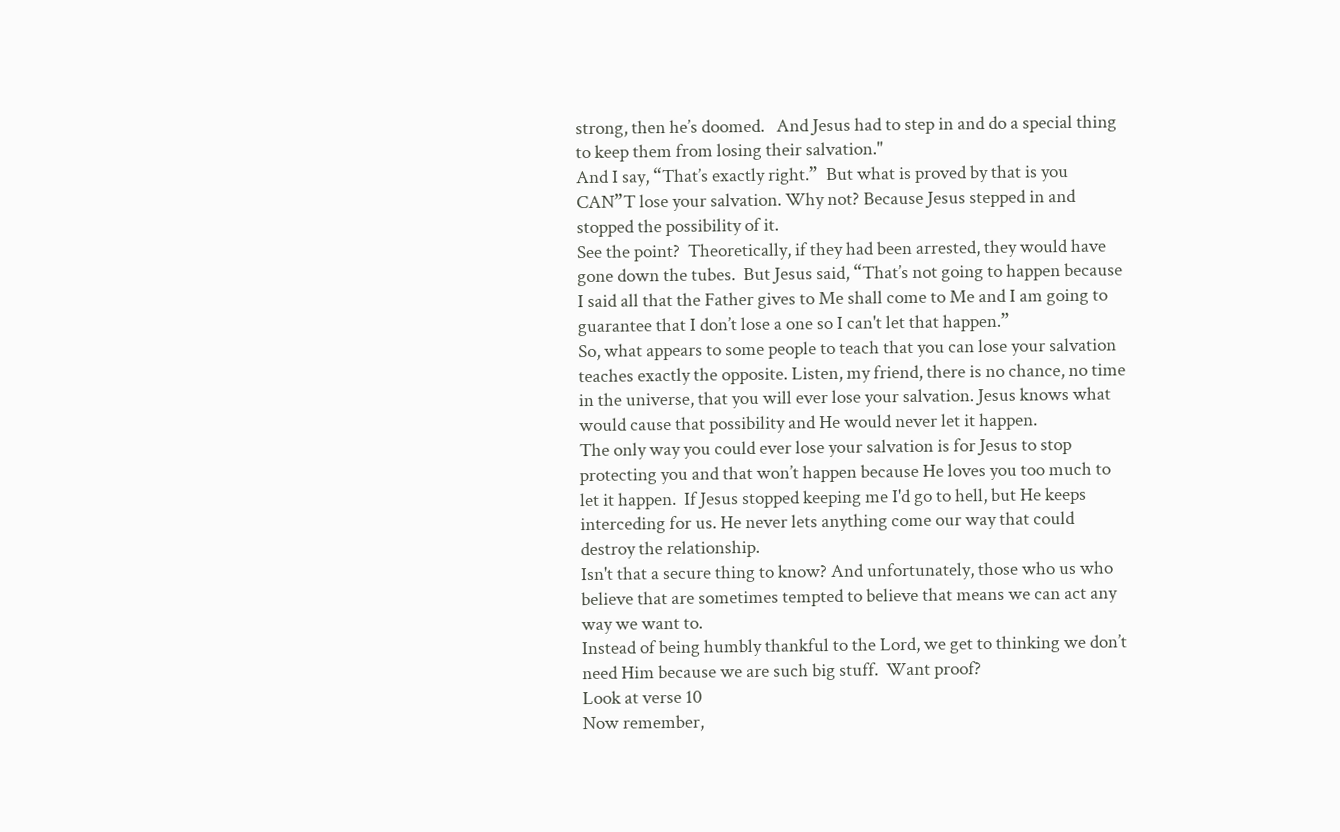strong, then he’s doomed.   And Jesus had to step in and do a special thing to keep them from losing their salvation.''
And I say, “That’s exactly right.”  But what is proved by that is you CAN”T lose your salvation. Why not? Because Jesus stepped in and stopped the possibility of it.
See the point?  Theoretically, if they had been arrested, they would have gone down the tubes.  But Jesus said, “That’s not going to happen because I said all that the Father gives to Me shall come to Me and I am going to guarantee that I don’t lose a one so I can't let that happen.”
So, what appears to some people to teach that you can lose your salvation teaches exactly the opposite. Listen, my friend, there is no chance, no time in the universe, that you will ever lose your salvation. Jesus knows what would cause that possibility and He would never let it happen.
The only way you could ever lose your salvation is for Jesus to stop protecting you and that won’t happen because He loves you too much to let it happen.  If Jesus stopped keeping me I'd go to hell, but He keeps interceding for us. He never lets anything come our way that could destroy the relationship.
Isn't that a secure thing to know? And unfortunately, those who us who believe that are sometimes tempted to believe that means we can act any way we want to.
Instead of being humbly thankful to the Lord, we get to thinking we don’t need Him because we are such big stuff.  Want proof?
Look at verse 10
Now remember,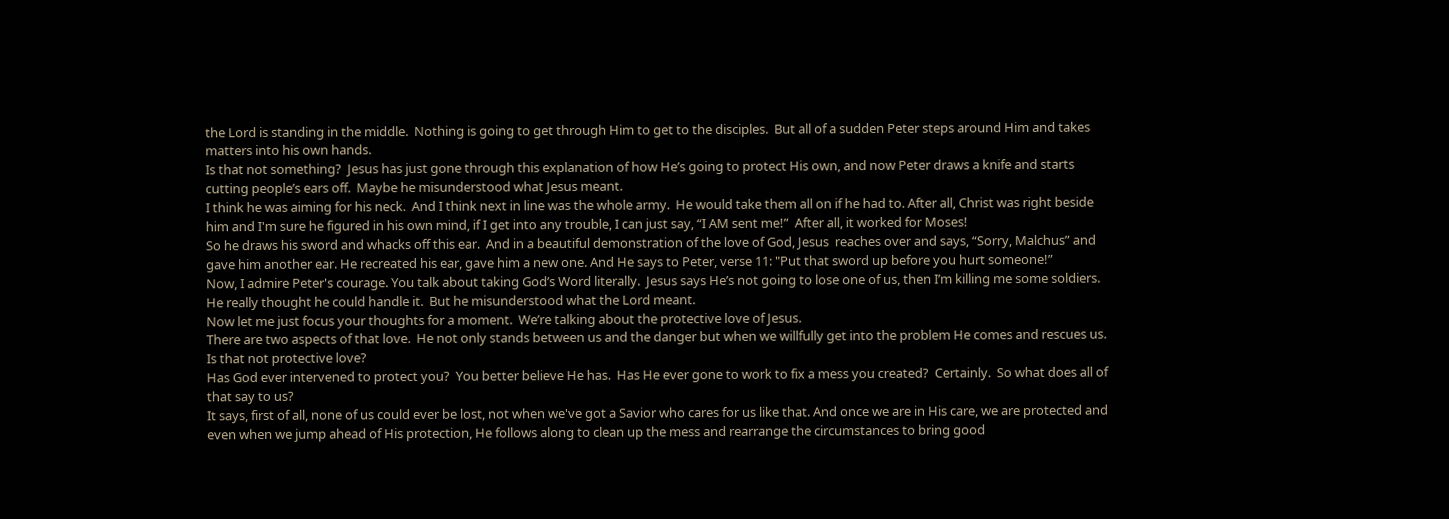the Lord is standing in the middle.  Nothing is going to get through Him to get to the disciples.  But all of a sudden Peter steps around Him and takes matters into his own hands.
Is that not something?  Jesus has just gone through this explanation of how He’s going to protect His own, and now Peter draws a knife and starts cutting people’s ears off.  Maybe he misunderstood what Jesus meant.
I think he was aiming for his neck.  And I think next in line was the whole army.  He would take them all on if he had to. After all, Christ was right beside him and I'm sure he figured in his own mind, if I get into any trouble, I can just say, “I AM sent me!”  After all, it worked for Moses!
So he draws his sword and whacks off this ear.  And in a beautiful demonstration of the love of God, Jesus  reaches over and says, “Sorry, Malchus” and gave him another ear. He recreated his ear, gave him a new one. And He says to Peter, verse 11: "Put that sword up before you hurt someone!”
Now, I admire Peter's courage. You talk about taking God’s Word literally.  Jesus says He’s not going to lose one of us, then I’m killing me some soldiers.
He really thought he could handle it.  But he misunderstood what the Lord meant.
Now let me just focus your thoughts for a moment.  We’re talking about the protective love of Jesus.
There are two aspects of that love.  He not only stands between us and the danger but when we willfully get into the problem He comes and rescues us. Is that not protective love?
Has God ever intervened to protect you?  You better believe He has.  Has He ever gone to work to fix a mess you created?  Certainly.  So what does all of that say to us?
It says, first of all, none of us could ever be lost, not when we've got a Savior who cares for us like that. And once we are in His care, we are protected and even when we jump ahead of His protection, He follows along to clean up the mess and rearrange the circumstances to bring good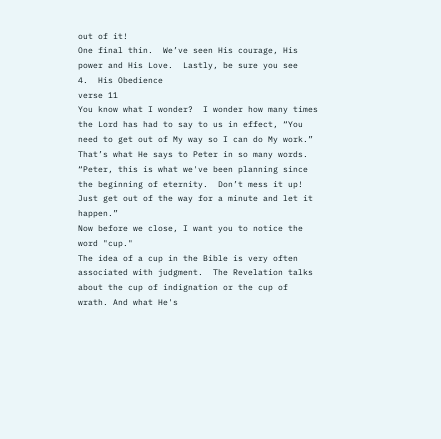out of it!
One final thin.  We’ve seen His courage, His power and His Love.  Lastly, be sure you see
4.  His Obedience
verse 11
You know what I wonder?  I wonder how many times the Lord has had to say to us in effect, “You need to get out of My way so I can do My work.” That’s what He says to Peter in so many words.  “Peter, this is what we've been planning since the beginning of eternity.  Don’t mess it up!  Just get out of the way for a minute and let it happen.”
Now before we close, I want you to notice the word "cup."
The idea of a cup in the Bible is very often associated with judgment.  The Revelation talks about the cup of indignation or the cup of wrath. And what He's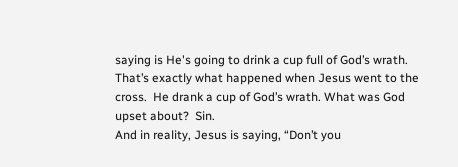saying is He's going to drink a cup full of God’s wrath.   That’s exactly what happened when Jesus went to the cross.  He drank a cup of God’s wrath. What was God upset about?  Sin.
And in reality, Jesus is saying, “Don’t you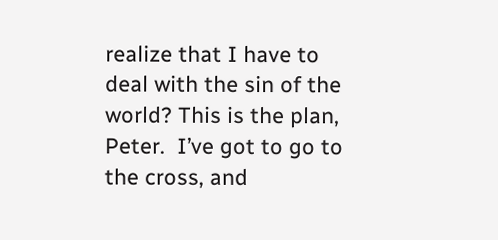realize that I have to deal with the sin of the world? This is the plan, Peter.  I’ve got to go to the cross, and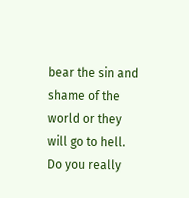bear the sin and shame of the world or they will go to hell.  Do you really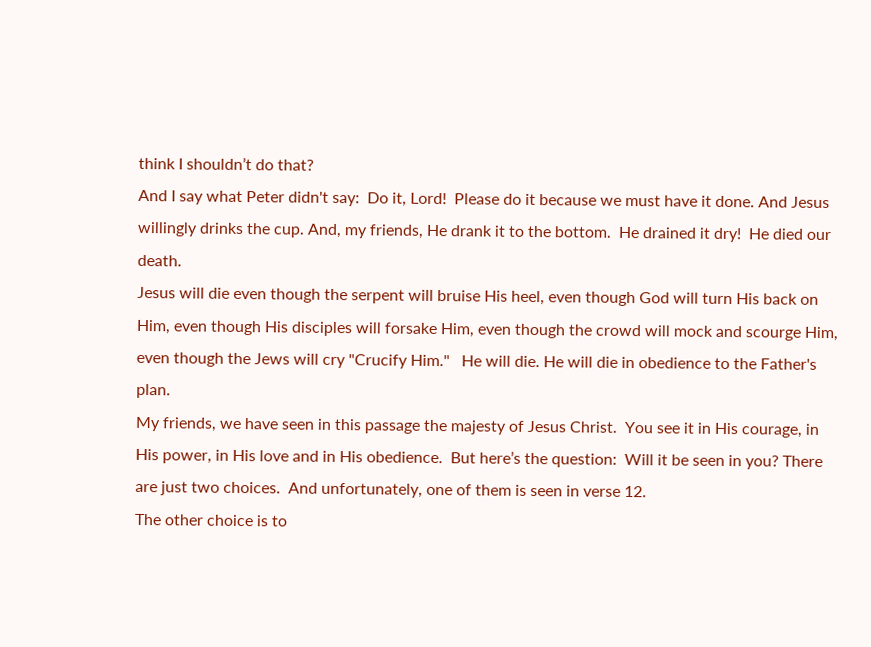think I shouldn’t do that?
And I say what Peter didn't say:  Do it, Lord!  Please do it because we must have it done. And Jesus willingly drinks the cup. And, my friends, He drank it to the bottom.  He drained it dry!  He died our death.
Jesus will die even though the serpent will bruise His heel, even though God will turn His back on Him, even though His disciples will forsake Him, even though the crowd will mock and scourge Him, even though the Jews will cry "Crucify Him."   He will die. He will die in obedience to the Father's plan.
My friends, we have seen in this passage the majesty of Jesus Christ.  You see it in His courage, in His power, in His love and in His obedience.  But here’s the question:  Will it be seen in you? There are just two choices.  And unfortunately, one of them is seen in verse 12.
The other choice is to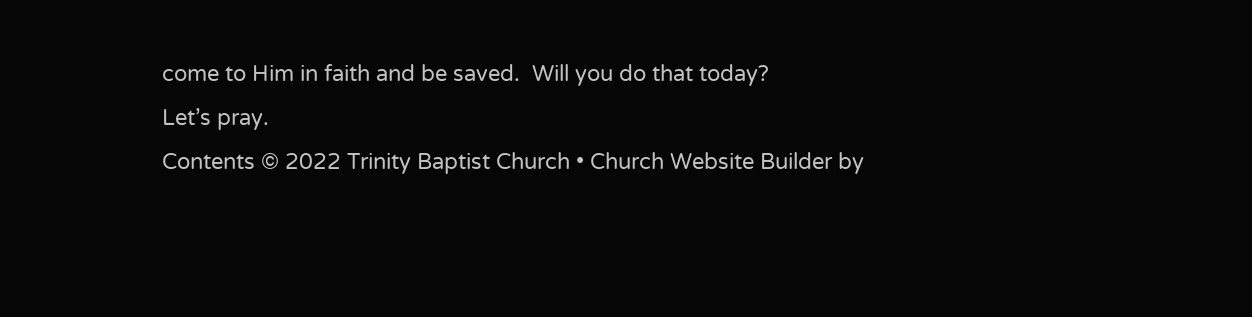come to Him in faith and be saved.  Will you do that today?
Let’s pray.
Contents © 2022 Trinity Baptist Church • Church Website Builder by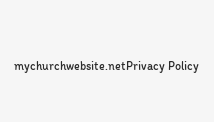mychurchwebsite.netPrivacy Policy